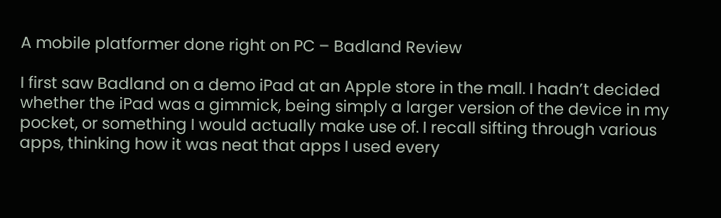A mobile platformer done right on PC – Badland Review

I first saw Badland on a demo iPad at an Apple store in the mall. I hadn’t decided whether the iPad was a gimmick, being simply a larger version of the device in my pocket, or something I would actually make use of. I recall sifting through various apps, thinking how it was neat that apps I used every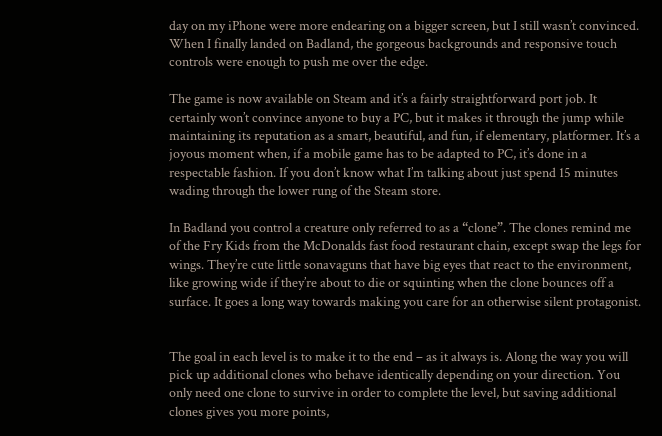day on my iPhone were more endearing on a bigger screen, but I still wasn’t convinced. When I finally landed on Badland, the gorgeous backgrounds and responsive touch controls were enough to push me over the edge.

The game is now available on Steam and it’s a fairly straightforward port job. It certainly won’t convince anyone to buy a PC, but it makes it through the jump while maintaining its reputation as a smart, beautiful, and fun, if elementary, platformer. It’s a joyous moment when, if a mobile game has to be adapted to PC, it’s done in a respectable fashion. If you don’t know what I’m talking about just spend 15 minutes wading through the lower rung of the Steam store.

In Badland you control a creature only referred to as a “clone”. The clones remind me of the Fry Kids from the McDonalds fast food restaurant chain, except swap the legs for wings. They’re cute little sonavaguns that have big eyes that react to the environment, like growing wide if they’re about to die or squinting when the clone bounces off a surface. It goes a long way towards making you care for an otherwise silent protagonist.


The goal in each level is to make it to the end – as it always is. Along the way you will pick up additional clones who behave identically depending on your direction. You only need one clone to survive in order to complete the level, but saving additional clones gives you more points,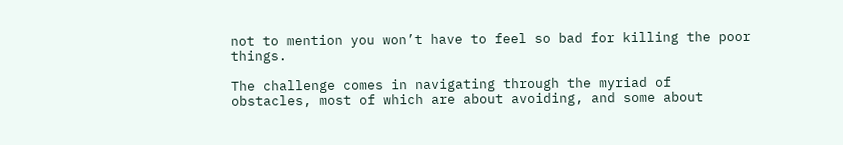not to mention you won’t have to feel so bad for killing the poor things.

The challenge comes in navigating through the myriad of obstacles, most of which are about avoiding, and some about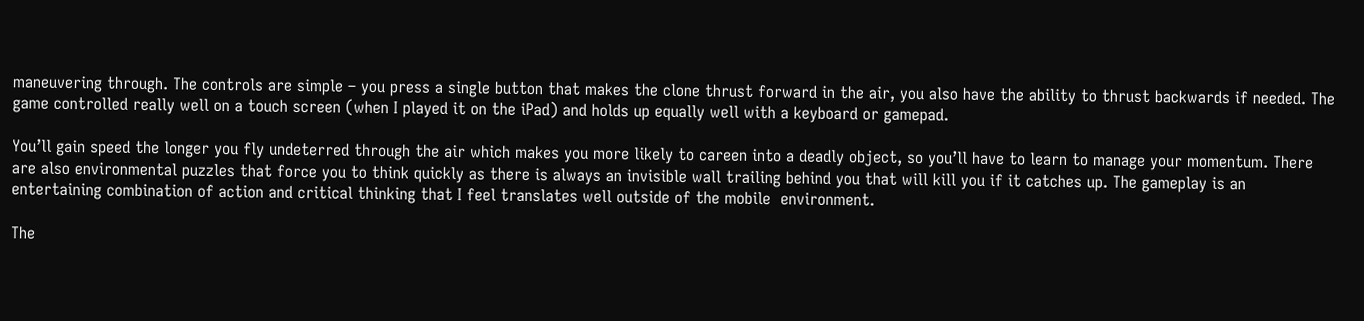maneuvering through. The controls are simple – you press a single button that makes the clone thrust forward in the air, you also have the ability to thrust backwards if needed. The game controlled really well on a touch screen (when I played it on the iPad) and holds up equally well with a keyboard or gamepad.

You’ll gain speed the longer you fly undeterred through the air which makes you more likely to careen into a deadly object, so you’ll have to learn to manage your momentum. There are also environmental puzzles that force you to think quickly as there is always an invisible wall trailing behind you that will kill you if it catches up. The gameplay is an entertaining combination of action and critical thinking that I feel translates well outside of the mobile  environment.

The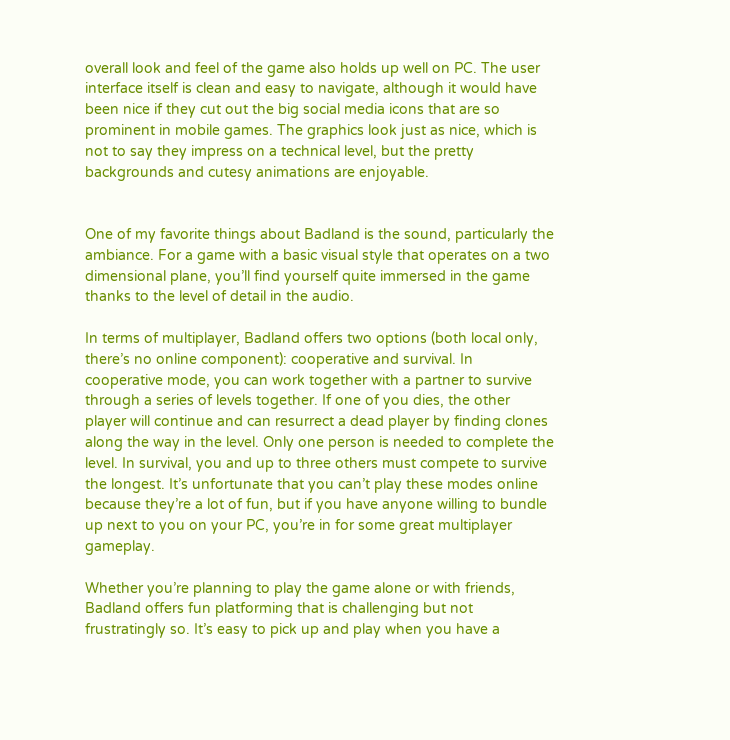overall look and feel of the game also holds up well on PC. The user interface itself is clean and easy to navigate, although it would have been nice if they cut out the big social media icons that are so prominent in mobile games. The graphics look just as nice, which is not to say they impress on a technical level, but the pretty backgrounds and cutesy animations are enjoyable.


One of my favorite things about Badland is the sound, particularly the ambiance. For a game with a basic visual style that operates on a two dimensional plane, you’ll find yourself quite immersed in the game thanks to the level of detail in the audio.

In terms of multiplayer, Badland offers two options (both local only, there’s no online component): cooperative and survival. In cooperative mode, you can work together with a partner to survive through a series of levels together. If one of you dies, the other player will continue and can resurrect a dead player by finding clones along the way in the level. Only one person is needed to complete the level. In survival, you and up to three others must compete to survive the longest. It’s unfortunate that you can’t play these modes online because they’re a lot of fun, but if you have anyone willing to bundle up next to you on your PC, you’re in for some great multiplayer gameplay.

Whether you’re planning to play the game alone or with friends, Badland offers fun platforming that is challenging but not frustratingly so. It’s easy to pick up and play when you have a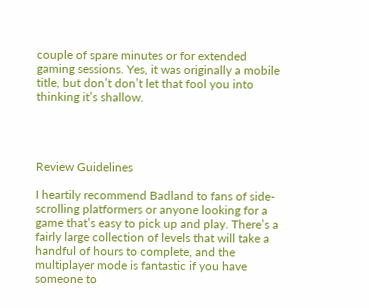couple of spare minutes or for extended gaming sessions. Yes, it was originally a mobile title, but don’t don’t let that fool you into thinking it’s shallow.




Review Guidelines

I heartily recommend Badland to fans of side-scrolling platformers or anyone looking for a game that’s easy to pick up and play. There’s a fairly large collection of levels that will take a handful of hours to complete, and the multiplayer mode is fantastic if you have someone to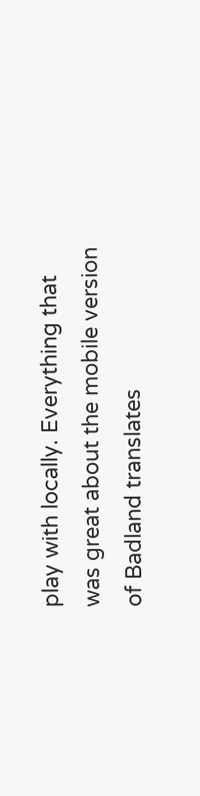play with locally. Everything that was great about the mobile version of Badland translates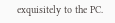exquisitely to the PC.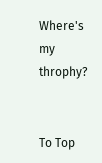Where's my throphy?


To Top